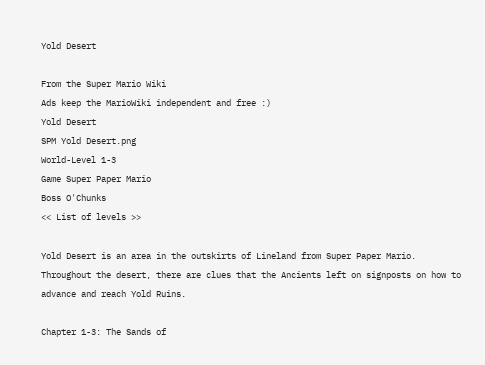Yold Desert

From the Super Mario Wiki
Ads keep the MarioWiki independent and free :)
Yold Desert
SPM Yold Desert.png
World-Level 1-3
Game Super Paper Mario
Boss O'Chunks
<< List of levels >>

Yold Desert is an area in the outskirts of Lineland from Super Paper Mario. Throughout the desert, there are clues that the Ancients left on signposts on how to advance and reach Yold Ruins.

Chapter 1-3: The Sands of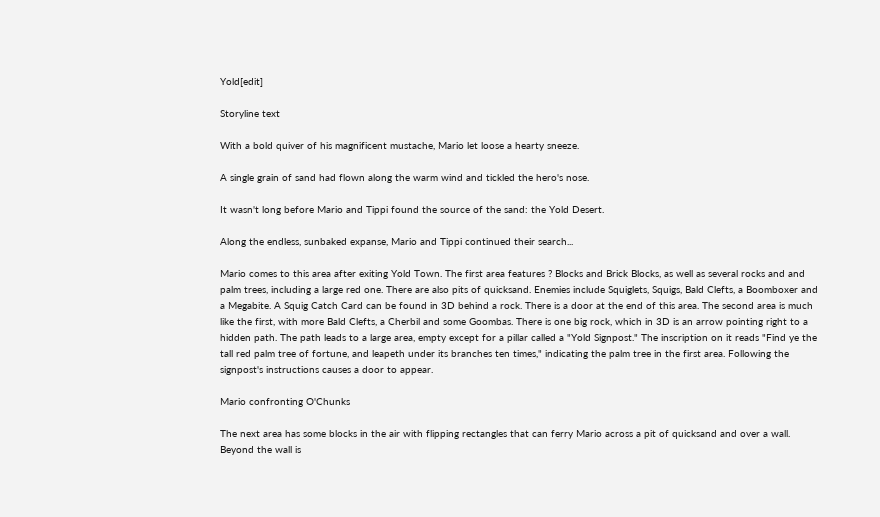Yold[edit]

Storyline text

With a bold quiver of his magnificent mustache, Mario let loose a hearty sneeze.

A single grain of sand had flown along the warm wind and tickled the hero's nose.

It wasn't long before Mario and Tippi found the source of the sand: the Yold Desert.

Along the endless, sunbaked expanse, Mario and Tippi continued their search...

Mario comes to this area after exiting Yold Town. The first area features ? Blocks and Brick Blocks, as well as several rocks and and palm trees, including a large red one. There are also pits of quicksand. Enemies include Squiglets, Squigs, Bald Clefts, a Boomboxer and a Megabite. A Squig Catch Card can be found in 3D behind a rock. There is a door at the end of this area. The second area is much like the first, with more Bald Clefts, a Cherbil and some Goombas. There is one big rock, which in 3D is an arrow pointing right to a hidden path. The path leads to a large area, empty except for a pillar called a "Yold Signpost." The inscription on it reads "Find ye the tall red palm tree of fortune, and leapeth under its branches ten times," indicating the palm tree in the first area. Following the signpost's instructions causes a door to appear.

Mario confronting O'Chunks

The next area has some blocks in the air with flipping rectangles that can ferry Mario across a pit of quicksand and over a wall. Beyond the wall is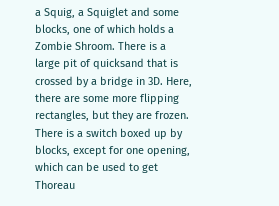a Squig, a Squiglet and some blocks, one of which holds a Zombie Shroom. There is a large pit of quicksand that is crossed by a bridge in 3D. Here, there are some more flipping rectangles, but they are frozen. There is a switch boxed up by blocks, except for one opening, which can be used to get Thoreau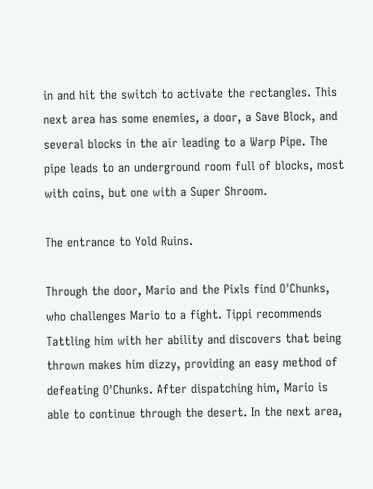in and hit the switch to activate the rectangles. This next area has some enemies, a door, a Save Block, and several blocks in the air leading to a Warp Pipe. The pipe leads to an underground room full of blocks, most with coins, but one with a Super Shroom.

The entrance to Yold Ruins.

Through the door, Mario and the Pixls find O'Chunks, who challenges Mario to a fight. Tippi recommends Tattling him with her ability and discovers that being thrown makes him dizzy, providing an easy method of defeating O'Chunks. After dispatching him, Mario is able to continue through the desert. In the next area,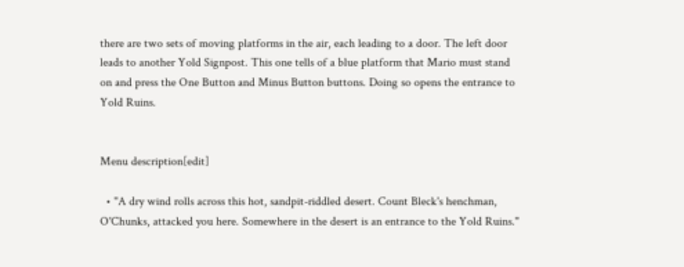there are two sets of moving platforms in the air, each leading to a door. The left door leads to another Yold Signpost. This one tells of a blue platform that Mario must stand on and press the One Button and Minus Button buttons. Doing so opens the entrance to Yold Ruins.


Menu description[edit]

  • "A dry wind rolls across this hot, sandpit-riddled desert. Count Bleck's henchman, O'Chunks, attacked you here. Somewhere in the desert is an entrance to the Yold Ruins."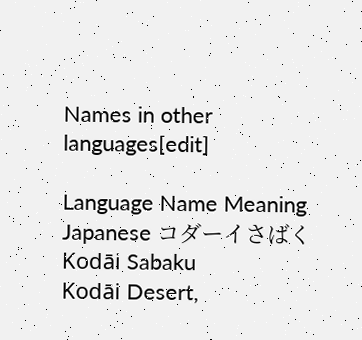Names in other languages[edit]

Language Name Meaning
Japanese コダーイさばく
Kodāi Sabaku
Kodāi Desert,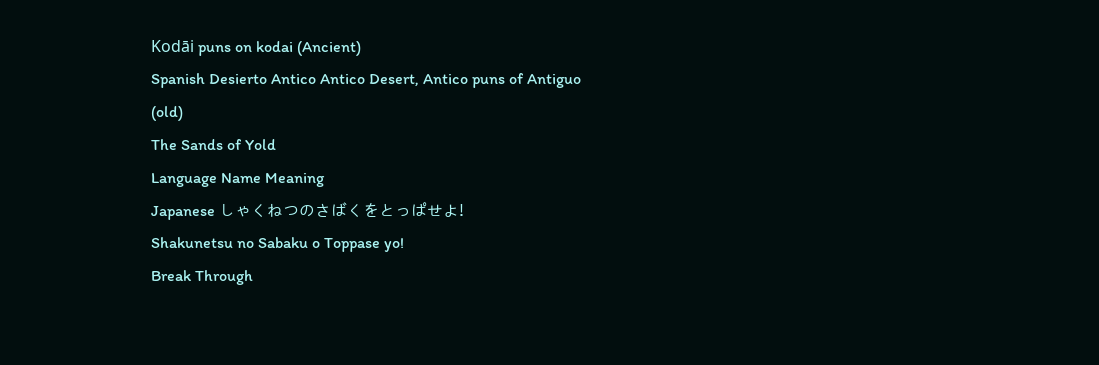Kodāi puns on kodai (Ancient)
Spanish Desierto Antico Antico Desert, Antico puns of Antiguo (old)
The Sands of Yold
Language Name Meaning
Japanese しゃくねつのさばくをとっぱせよ!
Shakunetsu no Sabaku o Toppase yo!
Break Through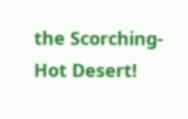the Scorching-Hot Desert!